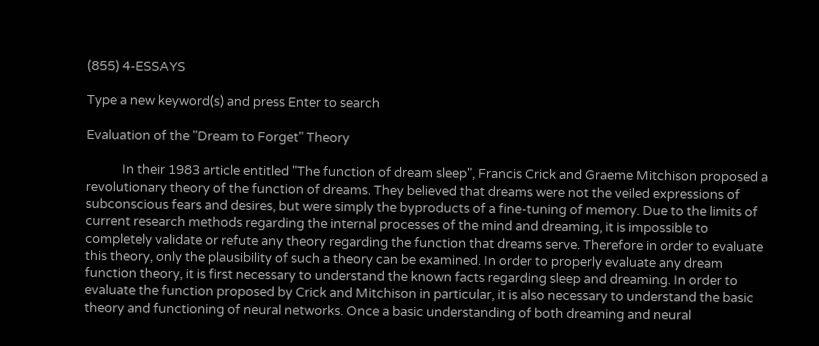(855) 4-ESSAYS

Type a new keyword(s) and press Enter to search

Evaluation of the "Dream to Forget" Theory

            In their 1983 article entitled "The function of dream sleep", Francis Crick and Graeme Mitchison proposed a revolutionary theory of the function of dreams. They believed that dreams were not the veiled expressions of subconscious fears and desires, but were simply the byproducts of a fine-tuning of memory. Due to the limits of current research methods regarding the internal processes of the mind and dreaming, it is impossible to completely validate or refute any theory regarding the function that dreams serve. Therefore in order to evaluate this theory, only the plausibility of such a theory can be examined. In order to properly evaluate any dream function theory, it is first necessary to understand the known facts regarding sleep and dreaming. In order to evaluate the function proposed by Crick and Mitchison in particular, it is also necessary to understand the basic theory and functioning of neural networks. Once a basic understanding of both dreaming and neural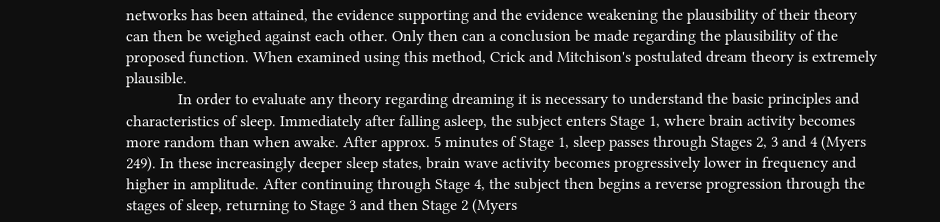networks has been attained, the evidence supporting and the evidence weakening the plausibility of their theory can then be weighed against each other. Only then can a conclusion be made regarding the plausibility of the proposed function. When examined using this method, Crick and Mitchison's postulated dream theory is extremely plausible.
             In order to evaluate any theory regarding dreaming it is necessary to understand the basic principles and characteristics of sleep. Immediately after falling asleep, the subject enters Stage 1, where brain activity becomes more random than when awake. After approx. 5 minutes of Stage 1, sleep passes through Stages 2, 3 and 4 (Myers 249). In these increasingly deeper sleep states, brain wave activity becomes progressively lower in frequency and higher in amplitude. After continuing through Stage 4, the subject then begins a reverse progression through the stages of sleep, returning to Stage 3 and then Stage 2 (Myers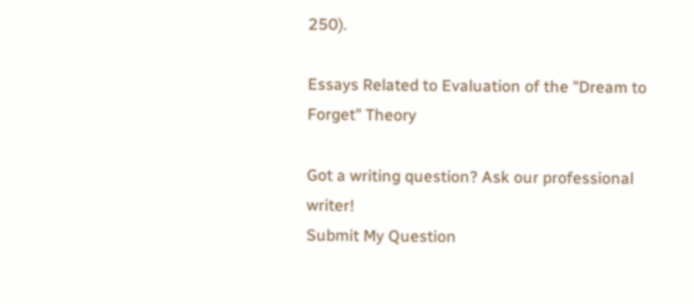250).

Essays Related to Evaluation of the "Dream to Forget" Theory

Got a writing question? Ask our professional writer!
Submit My Question